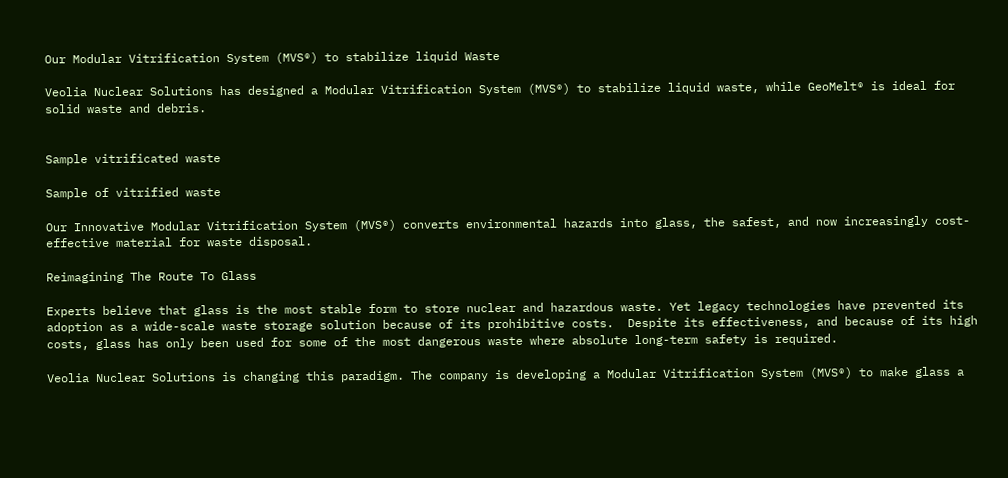Our Modular Vitrification System (MVS®) to stabilize liquid Waste

Veolia Nuclear Solutions has designed a Modular Vitrification System (MVS®) to stabilize liquid waste, while GeoMelt® is ideal for solid waste and debris.


Sample vitrificated waste

Sample of vitrified waste

Our Innovative Modular Vitrification System (MVS®) converts environmental hazards into glass, the safest, and now increasingly cost-effective material for waste disposal.

Reimagining The Route To Glass

Experts believe that glass is the most stable form to store nuclear and hazardous waste. Yet legacy technologies have prevented its adoption as a wide-scale waste storage solution because of its prohibitive costs.  Despite its effectiveness, and because of its high costs, glass has only been used for some of the most dangerous waste where absolute long-term safety is required.

Veolia Nuclear Solutions is changing this paradigm. The company is developing a Modular Vitrification System (MVS®) to make glass a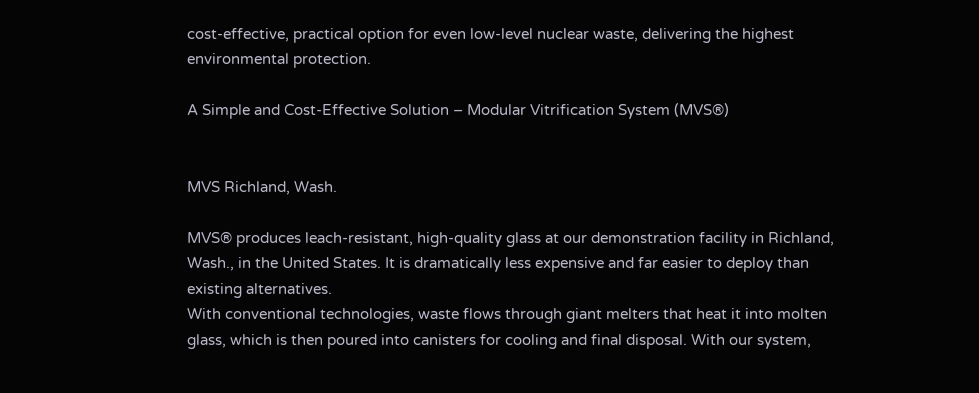cost-effective, practical option for even low-level nuclear waste, delivering the highest environmental protection.

A Simple and Cost-Effective Solution – Modular Vitrification System (MVS®)


MVS Richland, Wash.

MVS® produces leach-resistant, high-quality glass at our demonstration facility in Richland, Wash., in the United States. It is dramatically less expensive and far easier to deploy than existing alternatives.
With conventional technologies, waste flows through giant melters that heat it into molten glass, which is then poured into canisters for cooling and final disposal. With our system,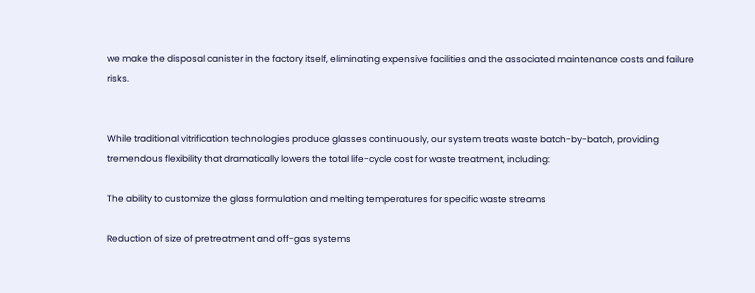we make the disposal canister in the factory itself, eliminating expensive facilities and the associated maintenance costs and failure risks.


While traditional vitrification technologies produce glasses continuously, our system treats waste batch-by-batch, providing tremendous flexibility that dramatically lowers the total life-cycle cost for waste treatment, including:

The ability to customize the glass formulation and melting temperatures for specific waste streams

Reduction of size of pretreatment and off-gas systems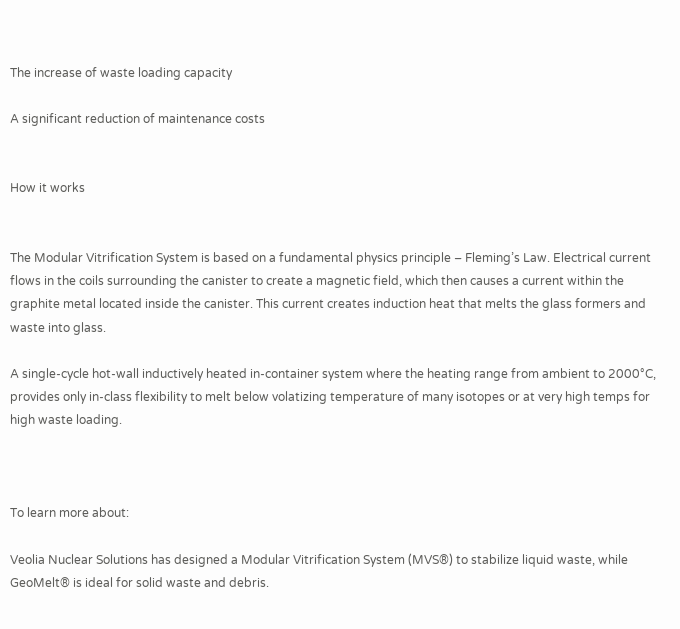The increase of waste loading capacity

A significant reduction of maintenance costs


How it works


The Modular Vitrification System is based on a fundamental physics principle – Fleming’s Law. Electrical current flows in the coils surrounding the canister to create a magnetic field, which then causes a current within the graphite metal located inside the canister. This current creates induction heat that melts the glass formers and waste into glass.

A single-cycle hot-wall inductively heated in-container system where the heating range from ambient to 2000°C, provides only in-class flexibility to melt below volatizing temperature of many isotopes or at very high temps for high waste loading.



To learn more about:

Veolia Nuclear Solutions has designed a Modular Vitrification System (MVS®) to stabilize liquid waste, while GeoMelt® is ideal for solid waste and debris.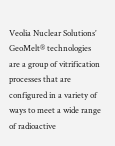Veolia Nuclear Solutions’ GeoMelt® technologies are a group of vitrification processes that are configured in a variety of ways to meet a wide range of radioactive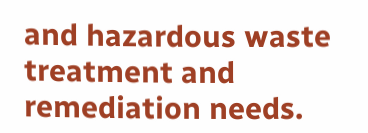and hazardous waste treatment and remediation needs.